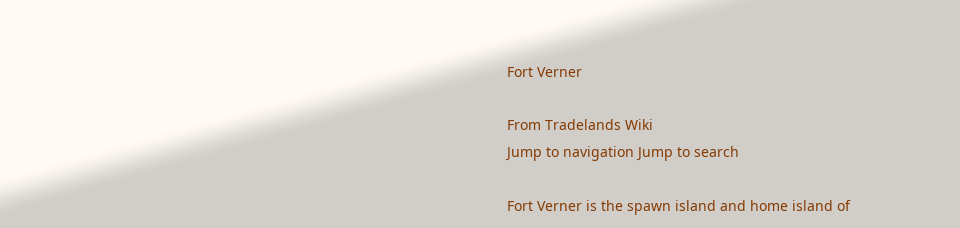Fort Verner

From Tradelands Wiki
Jump to navigation Jump to search

Fort Verner is the spawn island and home island of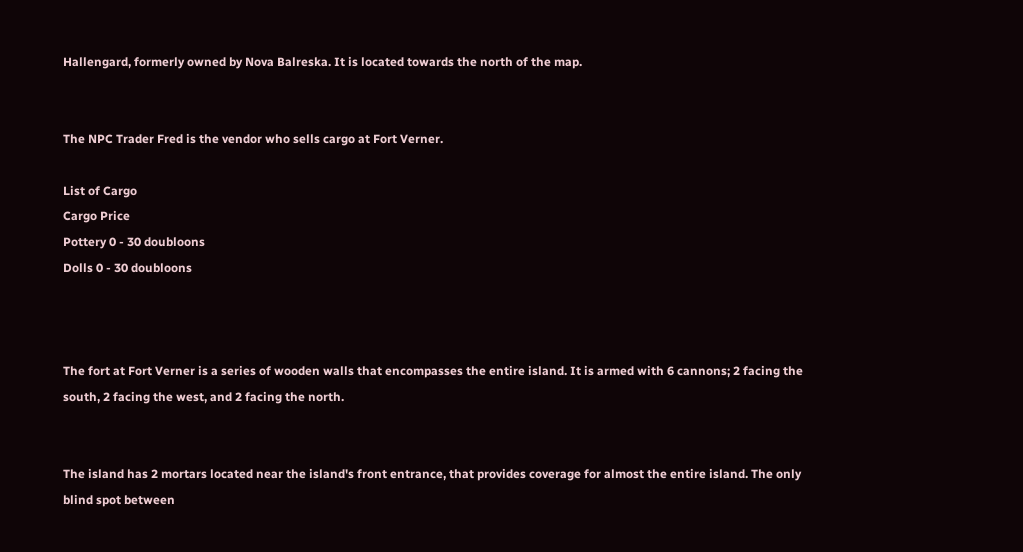Hallengard, formerly owned by Nova Balreska. It is located towards the north of the map.


The NPC Trader Fred is the vendor who sells cargo at Fort Verner.

List of Cargo
Cargo Price
Pottery 0 - 30 doubloons
Dolls 0 - 30 doubloons



The fort at Fort Verner is a series of wooden walls that encompasses the entire island. It is armed with 6 cannons; 2 facing the south, 2 facing the west, and 2 facing the north.


The island has 2 mortars located near the island's front entrance, that provides coverage for almost the entire island. The only blind spot between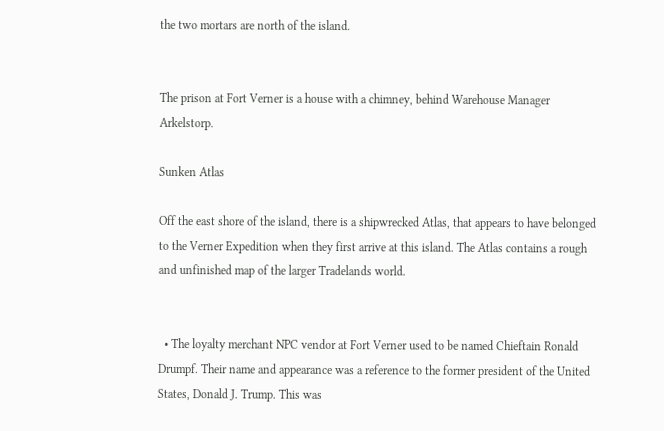the two mortars are north of the island.


The prison at Fort Verner is a house with a chimney, behind Warehouse Manager Arkelstorp.

Sunken Atlas

Off the east shore of the island, there is a shipwrecked Atlas, that appears to have belonged to the Verner Expedition when they first arrive at this island. The Atlas contains a rough and unfinished map of the larger Tradelands world.


  • The loyalty merchant NPC vendor at Fort Verner used to be named Chieftain Ronald Drumpf. Their name and appearance was a reference to the former president of the United States, Donald J. Trump. This was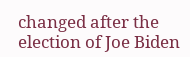changed after the election of Joe Biden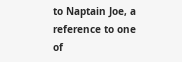to Naptain Joe, a reference to one of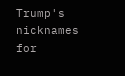Trump's nicknames for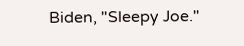Biden, "Sleepy Joe."